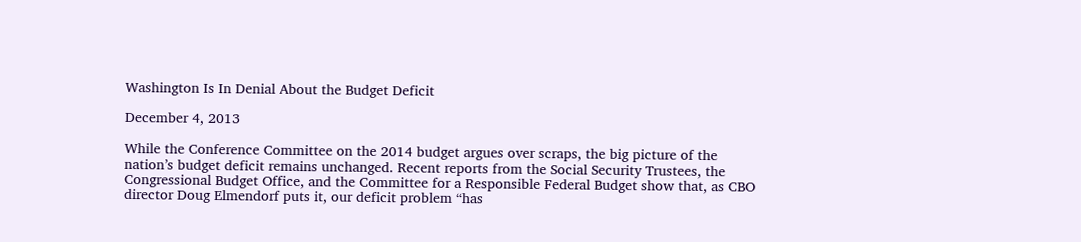Washington Is In Denial About the Budget Deficit

December 4, 2013

While the Conference Committee on the 2014 budget argues over scraps, the big picture of the nation’s budget deficit remains unchanged. Recent reports from the Social Security Trustees, the Congressional Budget Office, and the Committee for a Responsible Federal Budget show that, as CBO director Doug Elmendorf puts it, our deficit problem “has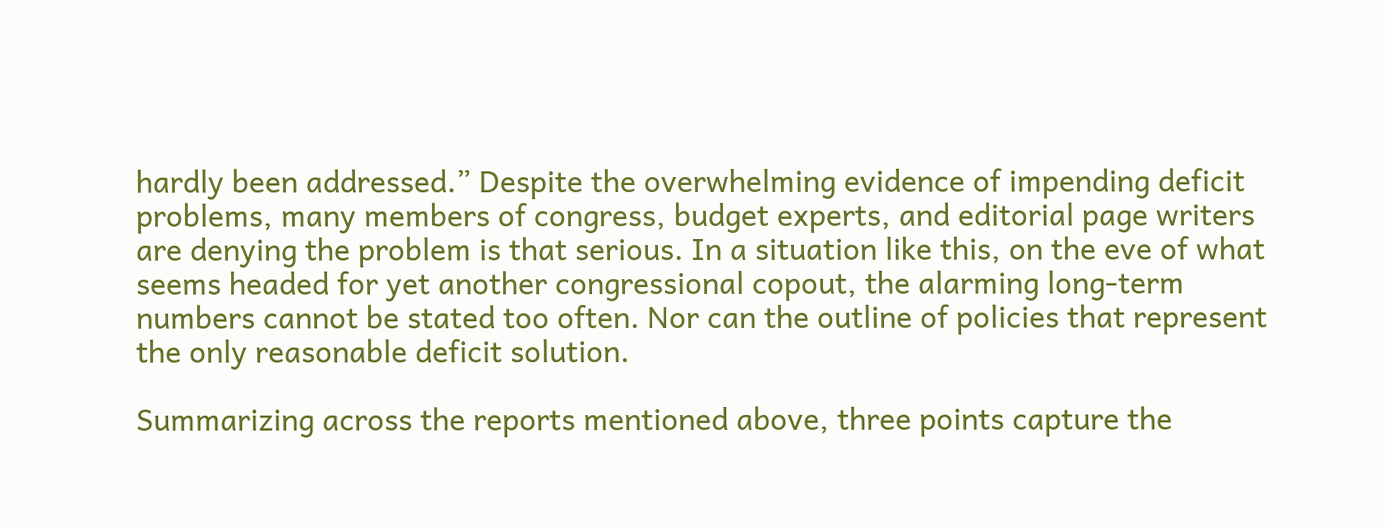hardly been addressed.” Despite the overwhelming evidence of impending deficit problems, many members of congress, budget experts, and editorial page writers are denying the problem is that serious. In a situation like this, on the eve of what seems headed for yet another congressional copout, the alarming long-term numbers cannot be stated too often. Nor can the outline of policies that represent the only reasonable deficit solution.

Summarizing across the reports mentioned above, three points capture the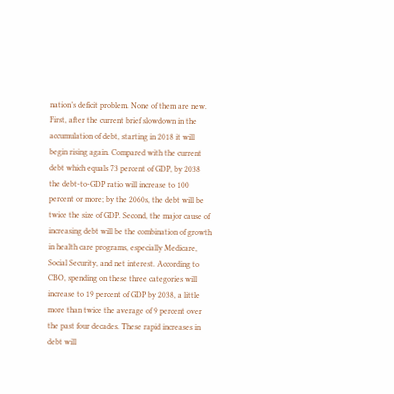nation’s deficit problem. None of them are new. First, after the current brief slowdown in the accumulation of debt, starting in 2018 it will begin rising again. Compared with the current debt which equals 73 percent of GDP, by 2038 the debt-to-GDP ratio will increase to 100 percent or more; by the 2060s, the debt will be twice the size of GDP. Second, the major cause of increasing debt will be the combination of growth in health care programs, especially Medicare, Social Security, and net interest. According to CBO, spending on these three categories will increase to 19 percent of GDP by 2038, a little more than twice the average of 9 percent over the past four decades. These rapid increases in debt will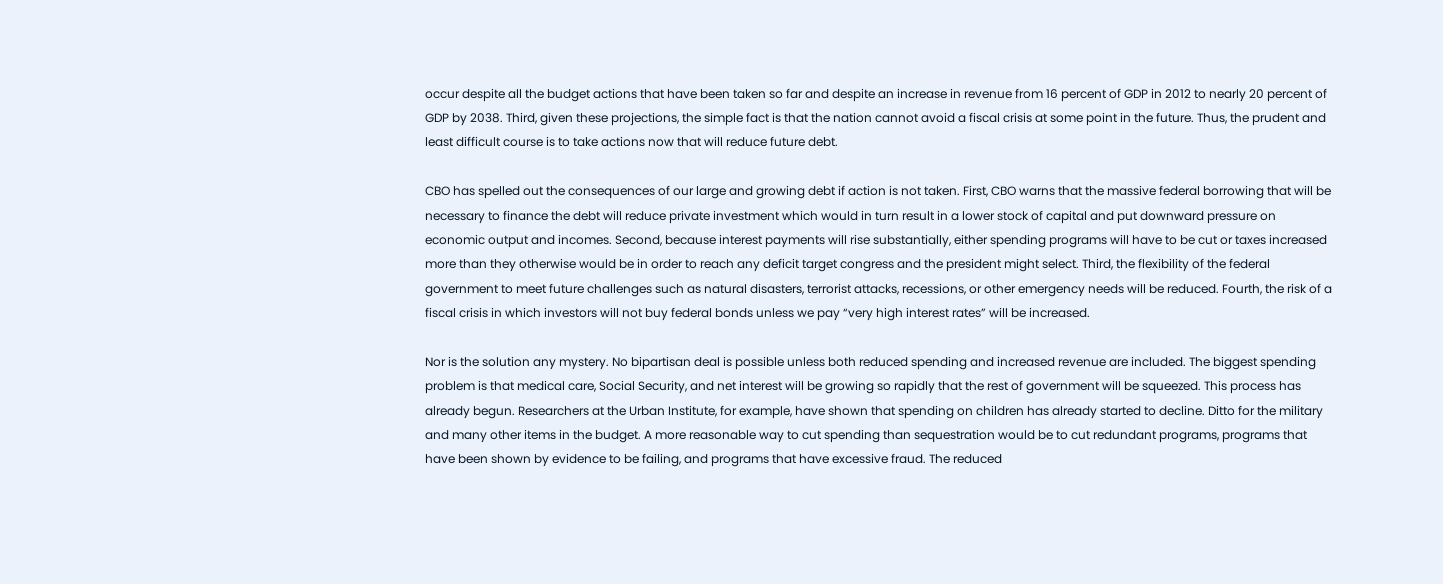occur despite all the budget actions that have been taken so far and despite an increase in revenue from 16 percent of GDP in 2012 to nearly 20 percent of GDP by 2038. Third, given these projections, the simple fact is that the nation cannot avoid a fiscal crisis at some point in the future. Thus, the prudent and least difficult course is to take actions now that will reduce future debt.

CBO has spelled out the consequences of our large and growing debt if action is not taken. First, CBO warns that the massive federal borrowing that will be necessary to finance the debt will reduce private investment which would in turn result in a lower stock of capital and put downward pressure on economic output and incomes. Second, because interest payments will rise substantially, either spending programs will have to be cut or taxes increased more than they otherwise would be in order to reach any deficit target congress and the president might select. Third, the flexibility of the federal government to meet future challenges such as natural disasters, terrorist attacks, recessions, or other emergency needs will be reduced. Fourth, the risk of a fiscal crisis in which investors will not buy federal bonds unless we pay “very high interest rates” will be increased.

Nor is the solution any mystery. No bipartisan deal is possible unless both reduced spending and increased revenue are included. The biggest spending problem is that medical care, Social Security, and net interest will be growing so rapidly that the rest of government will be squeezed. This process has already begun. Researchers at the Urban Institute, for example, have shown that spending on children has already started to decline. Ditto for the military and many other items in the budget. A more reasonable way to cut spending than sequestration would be to cut redundant programs, programs that have been shown by evidence to be failing, and programs that have excessive fraud. The reduced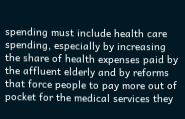spending must include health care spending, especially by increasing the share of health expenses paid by the affluent elderly and by reforms that force people to pay more out of pocket for the medical services they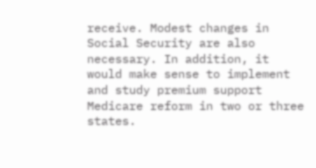receive. Modest changes in Social Security are also necessary. In addition, it would make sense to implement and study premium support Medicare reform in two or three states.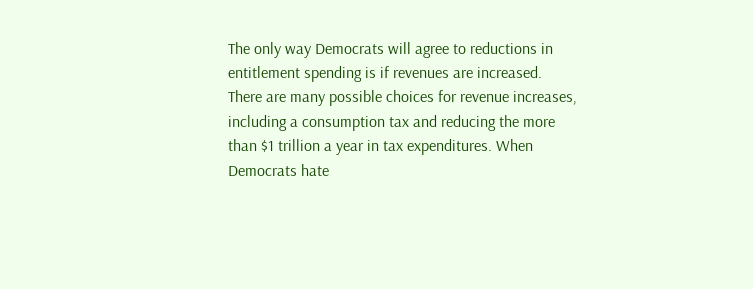The only way Democrats will agree to reductions in entitlement spending is if revenues are increased. There are many possible choices for revenue increases, including a consumption tax and reducing the more than $1 trillion a year in tax expenditures. When Democrats hate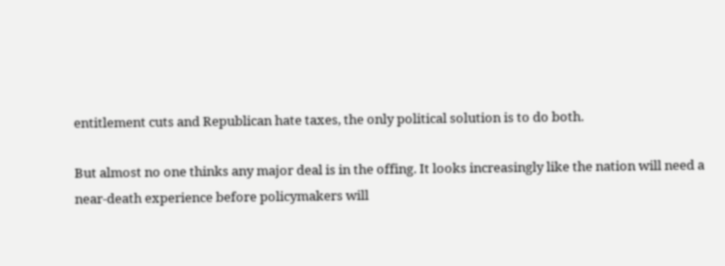entitlement cuts and Republican hate taxes, the only political solution is to do both.

But almost no one thinks any major deal is in the offing. It looks increasingly like the nation will need a near-death experience before policymakers will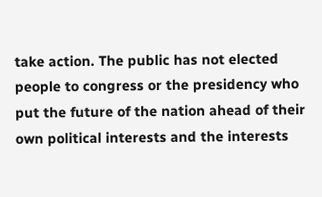take action. The public has not elected people to congress or the presidency who put the future of the nation ahead of their own political interests and the interests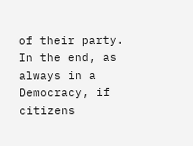of their party. In the end, as always in a Democracy, if citizens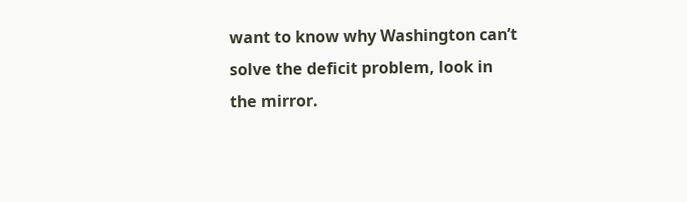want to know why Washington can’t solve the deficit problem, look in the mirror.